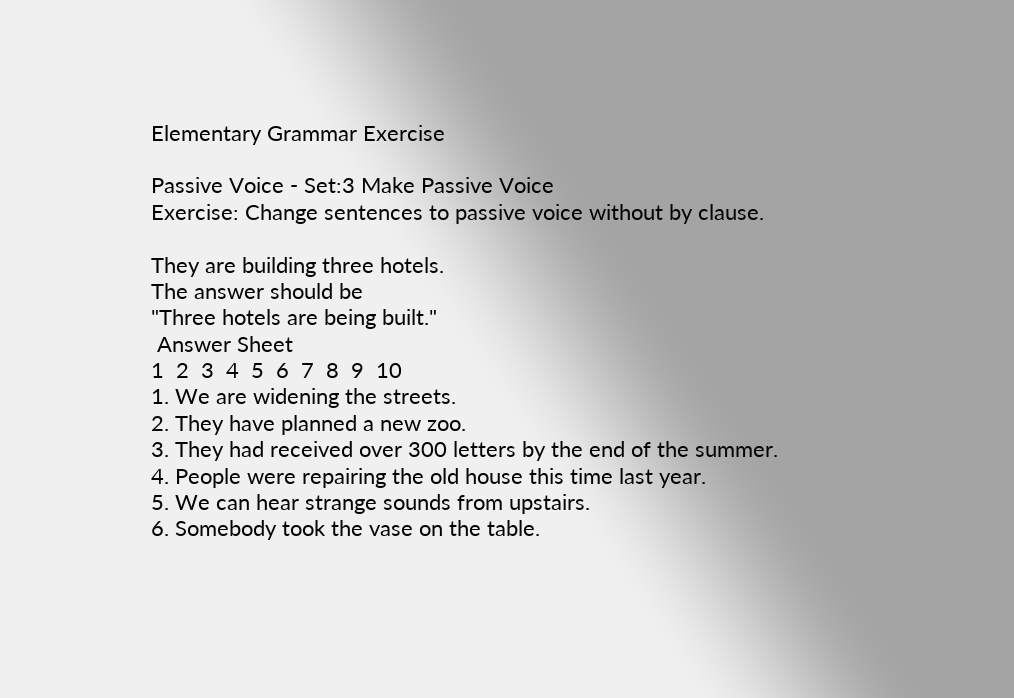Elementary Grammar Exercise

Passive Voice - Set:3 Make Passive Voice
Exercise: Change sentences to passive voice without by clause.

They are building three hotels.
The answer should be
"Three hotels are being built."
 Answer Sheet
1  2  3  4  5  6  7  8  9  10
1. We are widening the streets.
2. They have planned a new zoo.
3. They had received over 300 letters by the end of the summer.
4. People were repairing the old house this time last year.
5. We can hear strange sounds from upstairs.
6. Somebody took the vase on the table.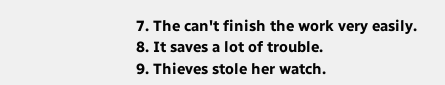7. The can't finish the work very easily.
8. It saves a lot of trouble.
9. Thieves stole her watch.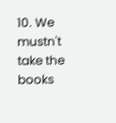10. We mustn't take the books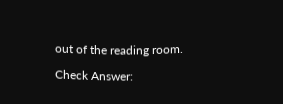out of the reading room.

Check Answer: